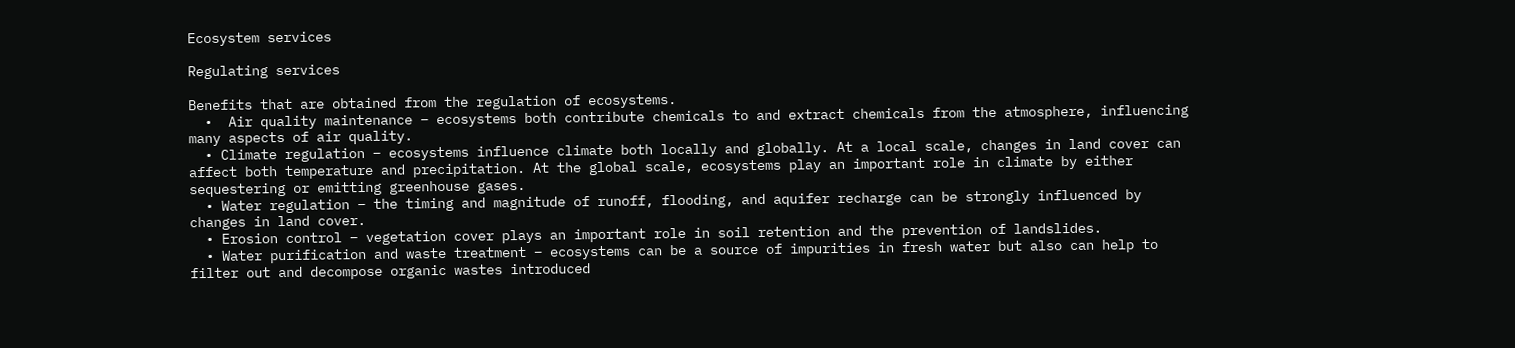Ecosystem services

Regulating services

Benefits that are obtained from the regulation of ecosystems.
  •  Air quality maintenance – ecosystems both contribute chemicals to and extract chemicals from the atmosphere, influencing many aspects of air quality.
  • Climate regulation – ecosystems influence climate both locally and globally. At a local scale, changes in land cover can affect both temperature and precipitation. At the global scale, ecosystems play an important role in climate by either sequestering or emitting greenhouse gases.
  • Water regulation – the timing and magnitude of runoff, flooding, and aquifer recharge can be strongly influenced by changes in land cover.
  • Erosion control – vegetation cover plays an important role in soil retention and the prevention of landslides.
  • Water purification and waste treatment – ecosystems can be a source of impurities in fresh water but also can help to filter out and decompose organic wastes introduced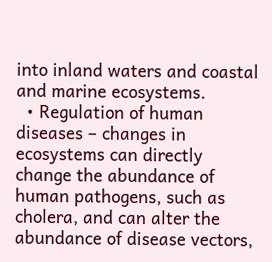into inland waters and coastal and marine ecosystems.
  • Regulation of human diseases – changes in ecosystems can directly change the abundance of human pathogens, such as cholera, and can alter the abundance of disease vectors,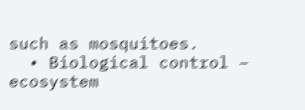such as mosquitoes.
  • Biological control – ecosystem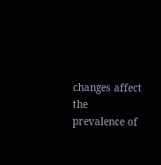changes affect the prevalence of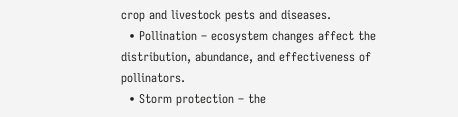crop and livestock pests and diseases.
  • Pollination – ecosystem changes affect the distribution, abundance, and effectiveness of pollinators.
  • Storm protection – the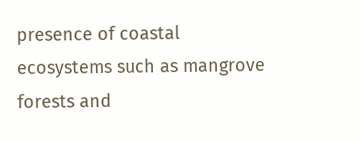presence of coastal ecosystems such as mangrove forests and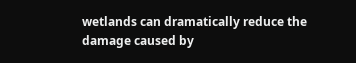wetlands can dramatically reduce the damage caused by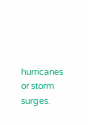hurricanes or storm surges.